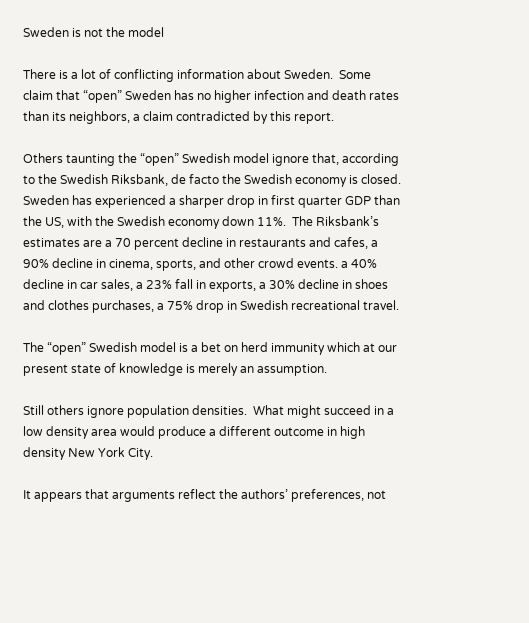Sweden is not the model

There is a lot of conflicting information about Sweden.  Some claim that “open” Sweden has no higher infection and death rates than its neighbors, a claim contradicted by this report.

Others taunting the “open” Swedish model ignore that, according to the Swedish Riksbank, de facto the Swedish economy is closed. Sweden has experienced a sharper drop in first quarter GDP than the US, with the Swedish economy down 11%.  The Riksbank’s estimates are a 70 percent decline in restaurants and cafes, a 90% decline in cinema, sports, and other crowd events. a 40% decline in car sales, a 23% fall in exports, a 30% decline in shoes and clothes purchases, a 75% drop in Swedish recreational travel.

The “open” Swedish model is a bet on herd immunity which at our present state of knowledge is merely an assumption.

Still others ignore population densities.  What might succeed in a low density area would produce a different outcome in high density New York City.

It appears that arguments reflect the authors’ preferences, not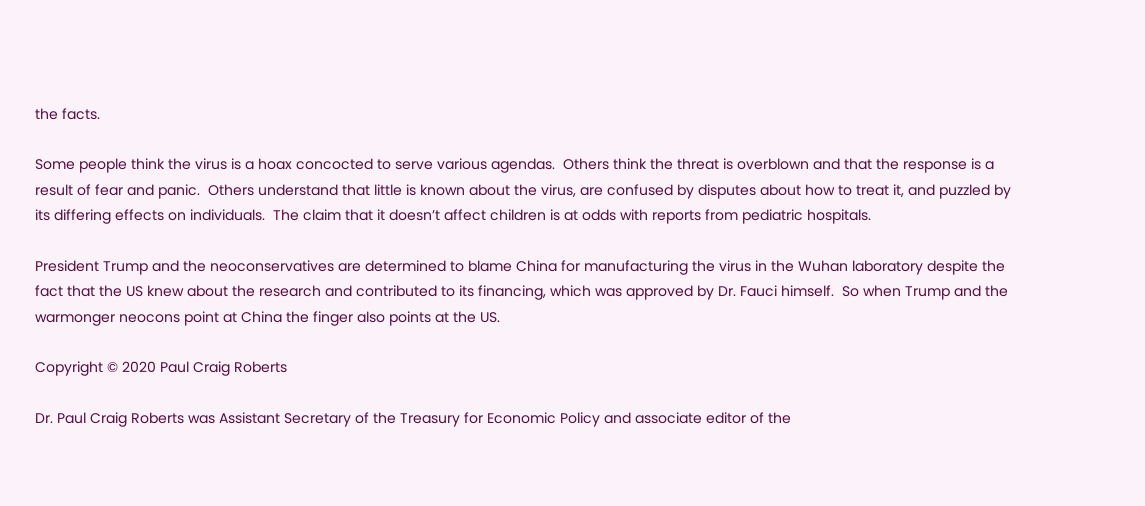the facts.

Some people think the virus is a hoax concocted to serve various agendas.  Others think the threat is overblown and that the response is a result of fear and panic.  Others understand that little is known about the virus, are confused by disputes about how to treat it, and puzzled by its differing effects on individuals.  The claim that it doesn’t affect children is at odds with reports from pediatric hospitals.

President Trump and the neoconservatives are determined to blame China for manufacturing the virus in the Wuhan laboratory despite the fact that the US knew about the research and contributed to its financing, which was approved by Dr. Fauci himself.  So when Trump and the warmonger neocons point at China the finger also points at the US.

Copyright © 2020 Paul Craig Roberts

Dr. Paul Craig Roberts was Assistant Secretary of the Treasury for Economic Policy and associate editor of the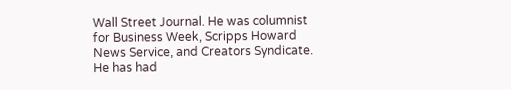Wall Street Journal. He was columnist for Business Week, Scripps Howard News Service, and Creators Syndicate. He has had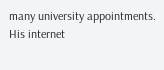many university appointments. His internet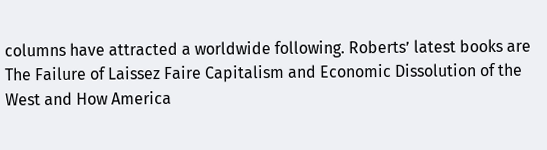columns have attracted a worldwide following. Roberts’ latest books are The Failure of Laissez Faire Capitalism and Economic Dissolution of the West and How America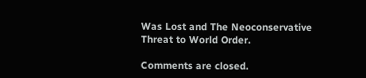Was Lost and The Neoconservative Threat to World Order.

Comments are closed.